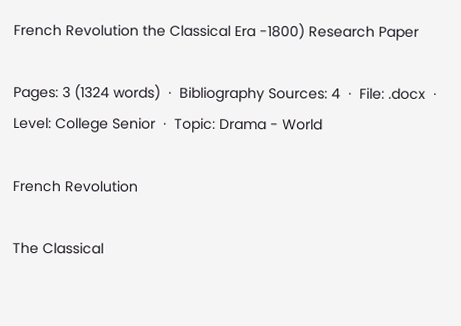French Revolution the Classical Era -1800) Research Paper

Pages: 3 (1324 words)  ·  Bibliography Sources: 4  ·  File: .docx  ·  Level: College Senior  ·  Topic: Drama - World

French Revolution

The Classical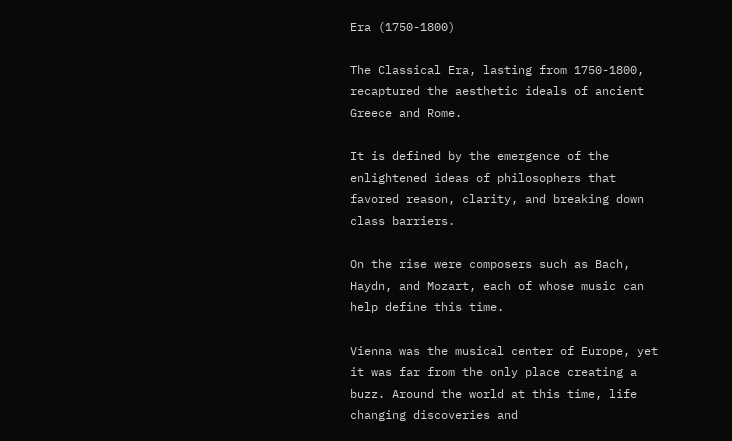Era (1750-1800)

The Classical Era, lasting from 1750-1800, recaptured the aesthetic ideals of ancient Greece and Rome.

It is defined by the emergence of the enlightened ideas of philosophers that favored reason, clarity, and breaking down class barriers.

On the rise were composers such as Bach, Haydn, and Mozart, each of whose music can help define this time.

Vienna was the musical center of Europe, yet it was far from the only place creating a buzz. Around the world at this time, life changing discoveries and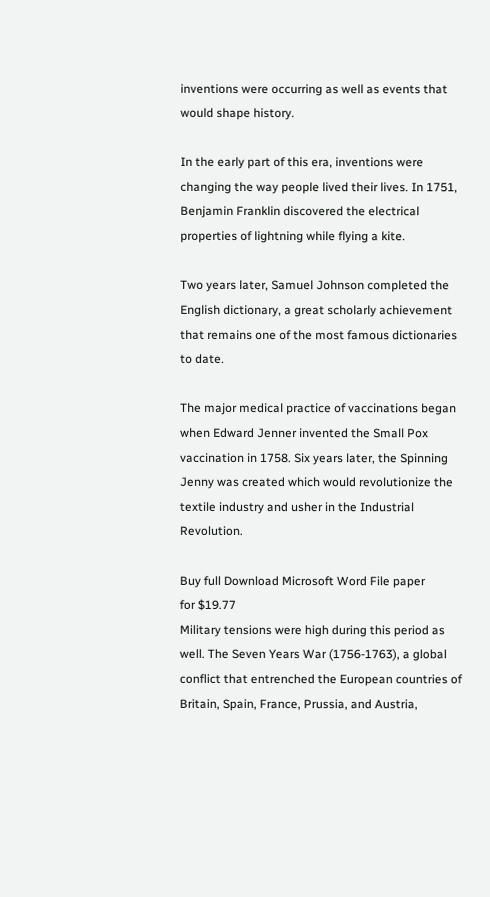inventions were occurring as well as events that would shape history.

In the early part of this era, inventions were changing the way people lived their lives. In 1751, Benjamin Franklin discovered the electrical properties of lightning while flying a kite.

Two years later, Samuel Johnson completed the English dictionary, a great scholarly achievement that remains one of the most famous dictionaries to date.

The major medical practice of vaccinations began when Edward Jenner invented the Small Pox vaccination in 1758. Six years later, the Spinning Jenny was created which would revolutionize the textile industry and usher in the Industrial Revolution.

Buy full Download Microsoft Word File paper
for $19.77
Military tensions were high during this period as well. The Seven Years War (1756-1763), a global conflict that entrenched the European countries of Britain, Spain, France, Prussia, and Austria,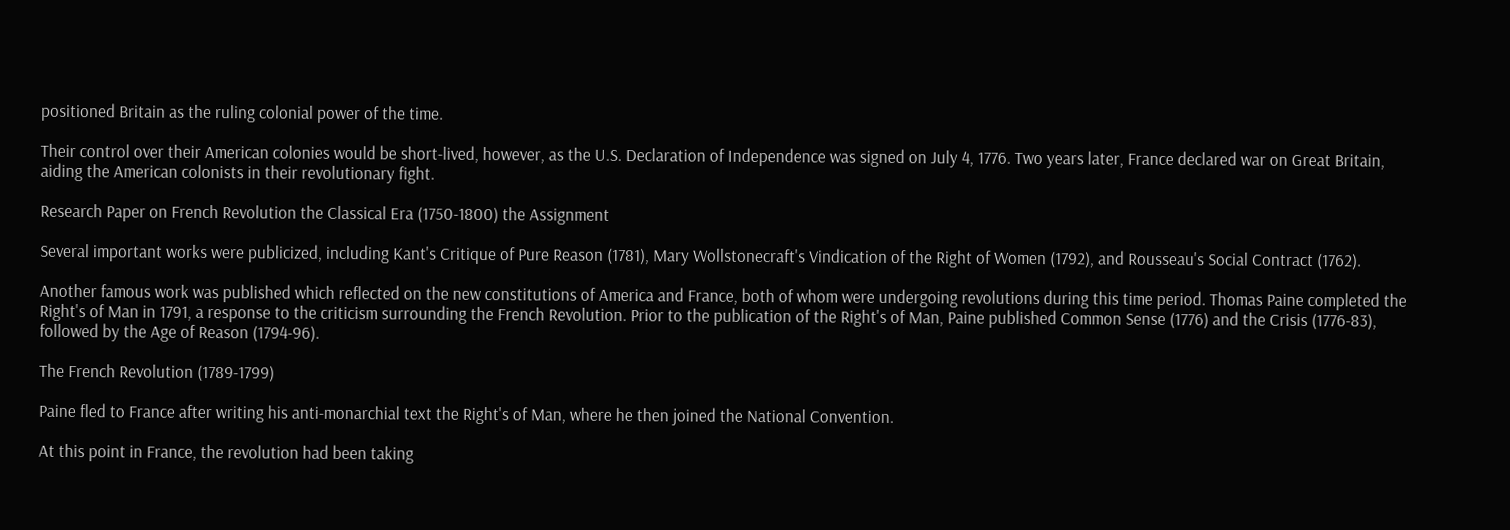positioned Britain as the ruling colonial power of the time.

Their control over their American colonies would be short-lived, however, as the U.S. Declaration of Independence was signed on July 4, 1776. Two years later, France declared war on Great Britain, aiding the American colonists in their revolutionary fight.

Research Paper on French Revolution the Classical Era (1750-1800) the Assignment

Several important works were publicized, including Kant's Critique of Pure Reason (1781), Mary Wollstonecraft's Vindication of the Right of Women (1792), and Rousseau's Social Contract (1762).

Another famous work was published which reflected on the new constitutions of America and France, both of whom were undergoing revolutions during this time period. Thomas Paine completed the Right's of Man in 1791, a response to the criticism surrounding the French Revolution. Prior to the publication of the Right's of Man, Paine published Common Sense (1776) and the Crisis (1776-83), followed by the Age of Reason (1794-96).

The French Revolution (1789-1799)

Paine fled to France after writing his anti-monarchial text the Right's of Man, where he then joined the National Convention.

At this point in France, the revolution had been taking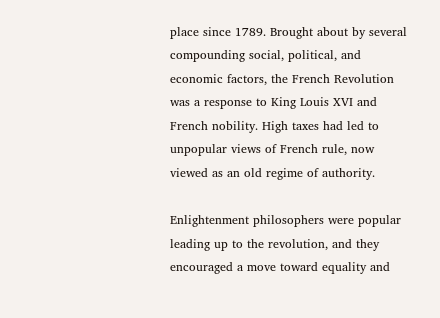place since 1789. Brought about by several compounding social, political, and economic factors, the French Revolution was a response to King Louis XVI and French nobility. High taxes had led to unpopular views of French rule, now viewed as an old regime of authority.

Enlightenment philosophers were popular leading up to the revolution, and they encouraged a move toward equality and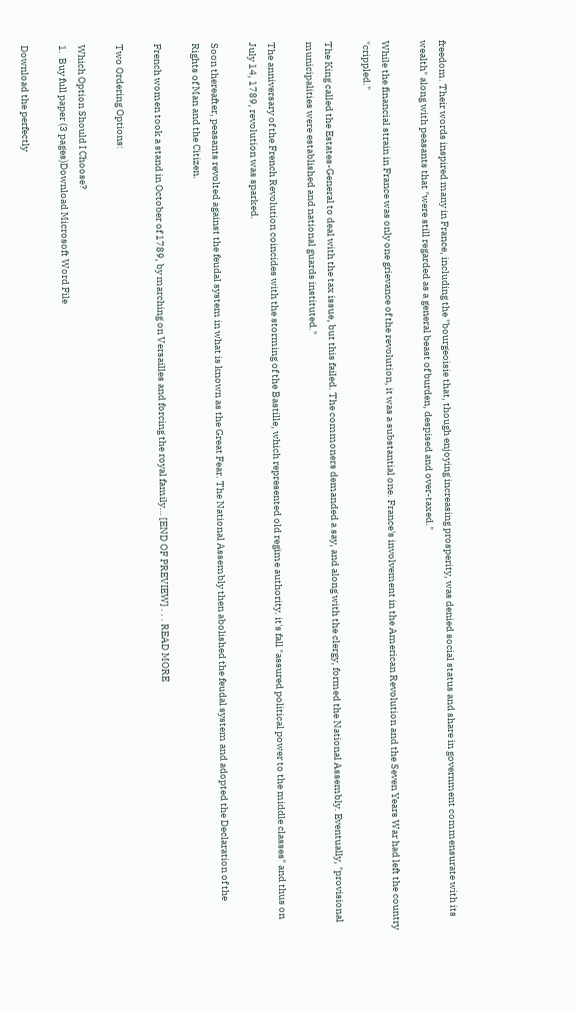freedom. Their words inspired many in France, including the "bourgeoisie that, though enjoying increasing prosperity, was denied social status and share in government commensurate with its wealth" along with peasants that "were still regarded as a general beast of burden, despised and over-taxed."

While the financial strain in France was only one grievance of the revolution, it was a substantial one. France's involvement in the American Revolution and the Seven Years War had left the country "crippled."

The King called the Estates-General to deal with the tax issue, but this failed. The commoners demanded a say, and along with the clergy, formed the National Assembly. Eventually, "provisional municipalities were established and national guards instituted."

The anniversary of the French Revolution coincides with the storming of the Bastille, which represented old regime authority. it's fall "assured political power to the middle classes" and thus on July 14, 1789, revolution was sparked.

Soon thereafter, peasants revolted against the feudal system in what is known as the Great Fear. The National Assembly then abolished the feudal system and adopted the Declaration of the Rights of Man and the Citizen.

French women took a stand in October of 1789, by marching on Versailles and forcing the royal family… [END OF PREVIEW] . . . READ MORE

Two Ordering Options:

Which Option Should I Choose?
1.  Buy full paper (3 pages)Download Microsoft Word File

Download the perfectly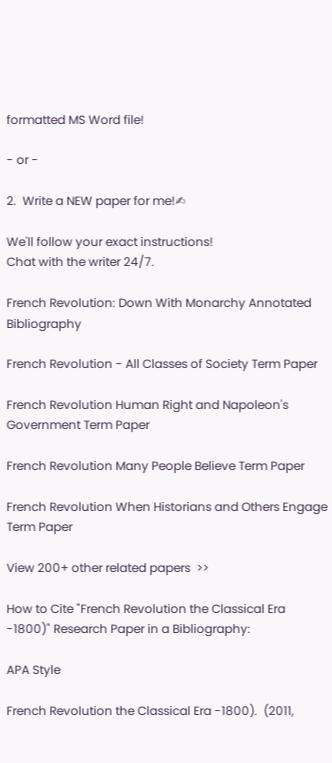formatted MS Word file!

- or -

2.  Write a NEW paper for me!✍

We'll follow your exact instructions!
Chat with the writer 24/7.

French Revolution: Down With Monarchy Annotated Bibliography

French Revolution - All Classes of Society Term Paper

French Revolution Human Right and Napoleon's Government Term Paper

French Revolution Many People Believe Term Paper

French Revolution When Historians and Others Engage Term Paper

View 200+ other related papers  >>

How to Cite "French Revolution the Classical Era -1800)" Research Paper in a Bibliography:

APA Style

French Revolution the Classical Era -1800).  (2011,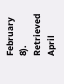February 8).  Retrieved April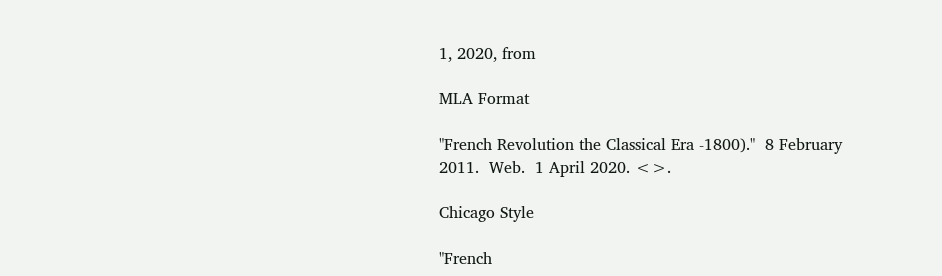1, 2020, from

MLA Format

"French Revolution the Classical Era -1800)."  8 February 2011.  Web.  1 April 2020. <>.

Chicago Style

"French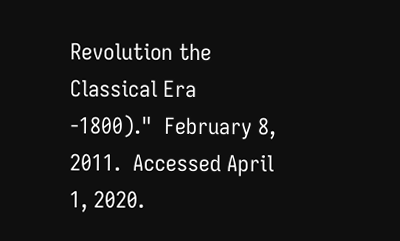Revolution the Classical Era -1800)."  February 8, 2011.  Accessed April 1, 2020.